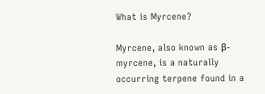What is Myrcene?

Myrcene, also known as β-myrcene, is a naturally occurring terpene found in a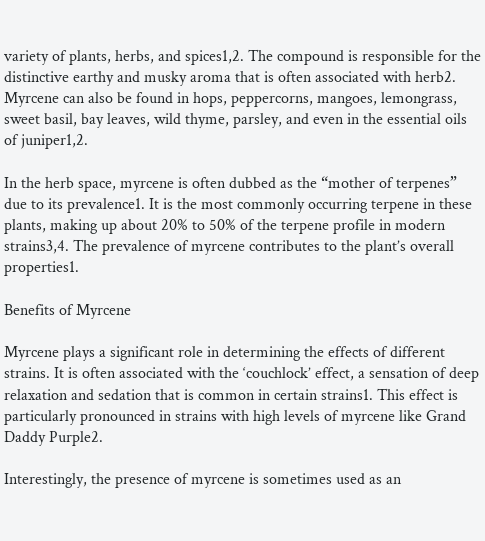variety of plants, herbs, and spices1,2. The compound is responsible for the distinctive earthy and musky aroma that is often associated with herb2. Myrcene can also be found in hops, peppercorns, mangoes, lemongrass, sweet basil, bay leaves, wild thyme, parsley, and even in the essential oils of juniper1,2.

In the herb space, myrcene is often dubbed as the “mother of terpenes” due to its prevalence1. It is the most commonly occurring terpene in these plants, making up about 20% to 50% of the terpene profile in modern strains3,4. The prevalence of myrcene contributes to the plant’s overall properties1.

Benefits of Myrcene

Myrcene plays a significant role in determining the effects of different strains. It is often associated with the ‘couchlock’ effect, a sensation of deep relaxation and sedation that is common in certain strains1. This effect is particularly pronounced in strains with high levels of myrcene like Grand Daddy Purple2.

Interestingly, the presence of myrcene is sometimes used as an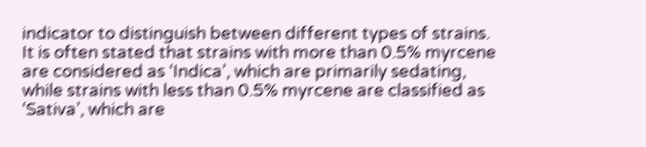indicator to distinguish between different types of strains. It is often stated that strains with more than 0.5% myrcene are considered as ‘Indica’, which are primarily sedating, while strains with less than 0.5% myrcene are classified as ‘Sativa’, which are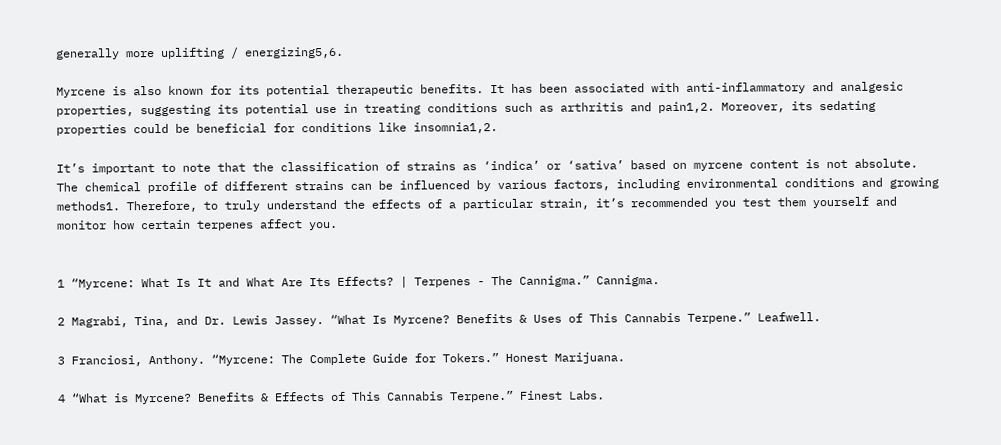generally more uplifting / energizing5,6.

Myrcene is also known for its potential therapeutic benefits. It has been associated with anti-inflammatory and analgesic properties, suggesting its potential use in treating conditions such as arthritis and pain1,2. Moreover, its sedating properties could be beneficial for conditions like insomnia1,2.

It’s important to note that the classification of strains as ‘indica’ or ‘sativa’ based on myrcene content is not absolute. The chemical profile of different strains can be influenced by various factors, including environmental conditions and growing methods1. Therefore, to truly understand the effects of a particular strain, it’s recommended you test them yourself and monitor how certain terpenes affect you.


1 “Myrcene: What Is It and What Are Its Effects? | Terpenes - The Cannigma.” Cannigma.

2 Magrabi, Tina, and Dr. Lewis Jassey. “What Is Myrcene? Benefits & Uses of This Cannabis Terpene.” Leafwell.

3 Franciosi, Anthony. “Myrcene: The Complete Guide for Tokers.” Honest Marijuana.

4 “What is Myrcene? Benefits & Effects of This Cannabis Terpene.” Finest Labs.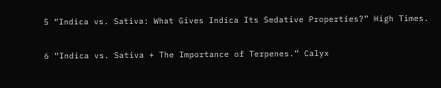5 “Indica vs. Sativa: What Gives Indica Its Sedative Properties?” High Times.

6 “Indica vs. Sativa + The Importance of Terpenes.” Calyx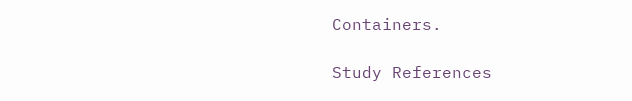Containers.

Study References